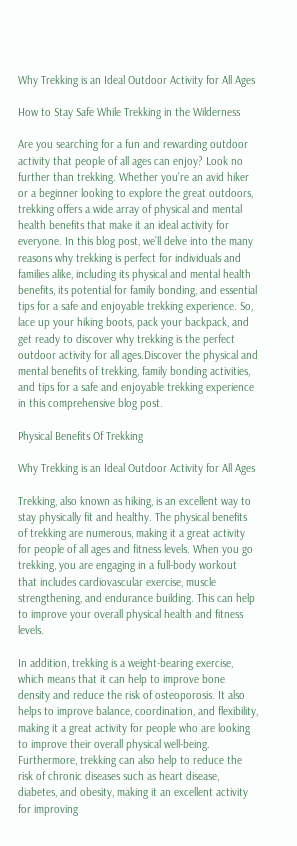Why Trekking is an Ideal Outdoor Activity for All Ages

How to Stay Safe While Trekking in the Wilderness

Are you searching for a fun and rewarding outdoor activity that people of all ages can enjoy? Look no further than trekking. Whether you’re an avid hiker or a beginner looking to explore the great outdoors, trekking offers a wide array of physical and mental health benefits that make it an ideal activity for everyone. In this blog post, we’ll delve into the many reasons why trekking is perfect for individuals and families alike, including its physical and mental health benefits, its potential for family bonding, and essential tips for a safe and enjoyable trekking experience. So, lace up your hiking boots, pack your backpack, and get ready to discover why trekking is the perfect outdoor activity for all ages.Discover the physical and mental benefits of trekking, family bonding activities, and tips for a safe and enjoyable trekking experience in this comprehensive blog post.

Physical Benefits Of Trekking

Why Trekking is an Ideal Outdoor Activity for All Ages

Trekking, also known as hiking, is an excellent way to stay physically fit and healthy. The physical benefits of trekking are numerous, making it a great activity for people of all ages and fitness levels. When you go trekking, you are engaging in a full-body workout that includes cardiovascular exercise, muscle strengthening, and endurance building. This can help to improve your overall physical health and fitness levels.

In addition, trekking is a weight-bearing exercise, which means that it can help to improve bone density and reduce the risk of osteoporosis. It also helps to improve balance, coordination, and flexibility, making it a great activity for people who are looking to improve their overall physical well-being. Furthermore, trekking can also help to reduce the risk of chronic diseases such as heart disease, diabetes, and obesity, making it an excellent activity for improving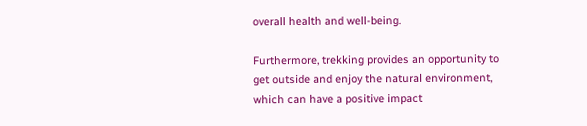overall health and well-being.

Furthermore, trekking provides an opportunity to get outside and enjoy the natural environment, which can have a positive impact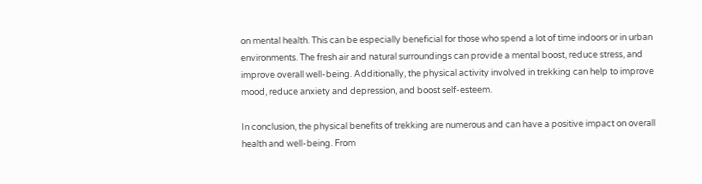on mental health. This can be especially beneficial for those who spend a lot of time indoors or in urban environments. The fresh air and natural surroundings can provide a mental boost, reduce stress, and improve overall well-being. Additionally, the physical activity involved in trekking can help to improve mood, reduce anxiety and depression, and boost self-esteem.

In conclusion, the physical benefits of trekking are numerous and can have a positive impact on overall health and well-being. From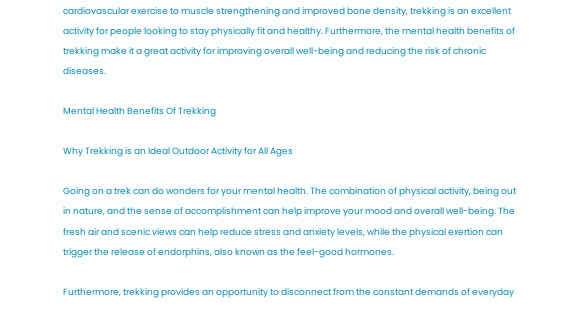cardiovascular exercise to muscle strengthening and improved bone density, trekking is an excellent activity for people looking to stay physically fit and healthy. Furthermore, the mental health benefits of trekking make it a great activity for improving overall well-being and reducing the risk of chronic diseases.

Mental Health Benefits Of Trekking

Why Trekking is an Ideal Outdoor Activity for All Ages

Going on a trek can do wonders for your mental health. The combination of physical activity, being out in nature, and the sense of accomplishment can help improve your mood and overall well-being. The fresh air and scenic views can help reduce stress and anxiety levels, while the physical exertion can trigger the release of endorphins, also known as the feel-good hormones.

Furthermore, trekking provides an opportunity to disconnect from the constant demands of everyday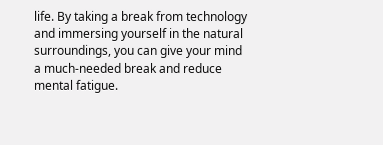life. By taking a break from technology and immersing yourself in the natural surroundings, you can give your mind a much-needed break and reduce mental fatigue.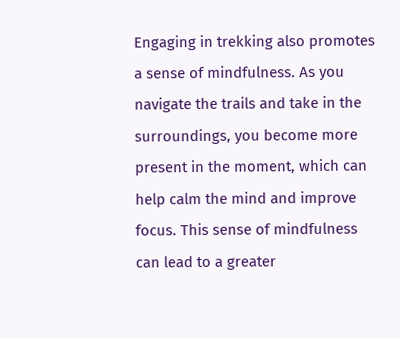Engaging in trekking also promotes a sense of mindfulness. As you navigate the trails and take in the surroundings, you become more present in the moment, which can help calm the mind and improve focus. This sense of mindfulness can lead to a greater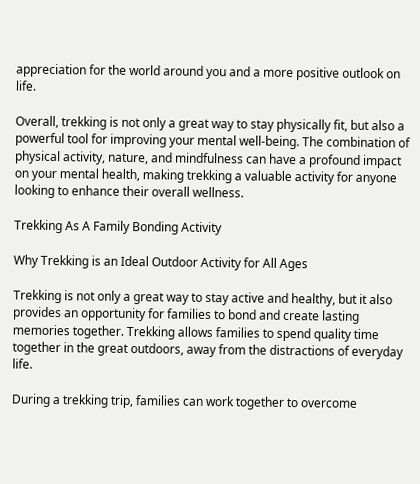appreciation for the world around you and a more positive outlook on life.

Overall, trekking is not only a great way to stay physically fit, but also a powerful tool for improving your mental well-being. The combination of physical activity, nature, and mindfulness can have a profound impact on your mental health, making trekking a valuable activity for anyone looking to enhance their overall wellness.

Trekking As A Family Bonding Activity

Why Trekking is an Ideal Outdoor Activity for All Ages

Trekking is not only a great way to stay active and healthy, but it also provides an opportunity for families to bond and create lasting memories together. Trekking allows families to spend quality time together in the great outdoors, away from the distractions of everyday life.

During a trekking trip, families can work together to overcome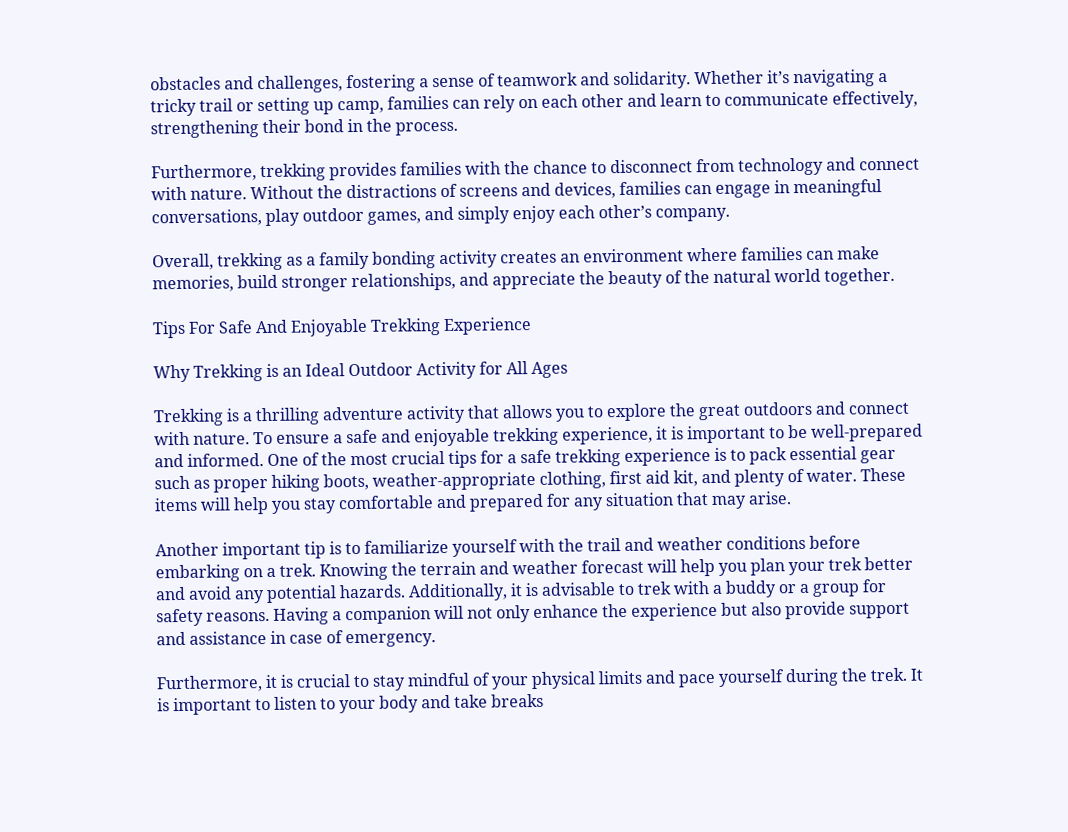obstacles and challenges, fostering a sense of teamwork and solidarity. Whether it’s navigating a tricky trail or setting up camp, families can rely on each other and learn to communicate effectively, strengthening their bond in the process.

Furthermore, trekking provides families with the chance to disconnect from technology and connect with nature. Without the distractions of screens and devices, families can engage in meaningful conversations, play outdoor games, and simply enjoy each other’s company.

Overall, trekking as a family bonding activity creates an environment where families can make memories, build stronger relationships, and appreciate the beauty of the natural world together.

Tips For Safe And Enjoyable Trekking Experience

Why Trekking is an Ideal Outdoor Activity for All Ages

Trekking is a thrilling adventure activity that allows you to explore the great outdoors and connect with nature. To ensure a safe and enjoyable trekking experience, it is important to be well-prepared and informed. One of the most crucial tips for a safe trekking experience is to pack essential gear such as proper hiking boots, weather-appropriate clothing, first aid kit, and plenty of water. These items will help you stay comfortable and prepared for any situation that may arise.

Another important tip is to familiarize yourself with the trail and weather conditions before embarking on a trek. Knowing the terrain and weather forecast will help you plan your trek better and avoid any potential hazards. Additionally, it is advisable to trek with a buddy or a group for safety reasons. Having a companion will not only enhance the experience but also provide support and assistance in case of emergency.

Furthermore, it is crucial to stay mindful of your physical limits and pace yourself during the trek. It is important to listen to your body and take breaks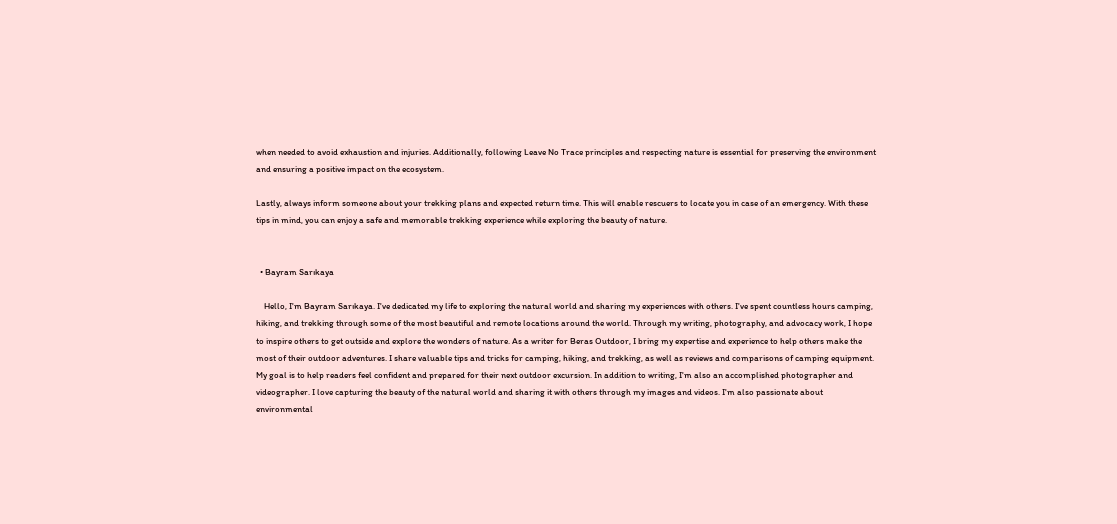when needed to avoid exhaustion and injuries. Additionally, following Leave No Trace principles and respecting nature is essential for preserving the environment and ensuring a positive impact on the ecosystem.

Lastly, always inform someone about your trekking plans and expected return time. This will enable rescuers to locate you in case of an emergency. With these tips in mind, you can enjoy a safe and memorable trekking experience while exploring the beauty of nature.


  • Bayram Sarıkaya

    Hello, I'm Bayram Sarıkaya. I've dedicated my life to exploring the natural world and sharing my experiences with others. I've spent countless hours camping, hiking, and trekking through some of the most beautiful and remote locations around the world. Through my writing, photography, and advocacy work, I hope to inspire others to get outside and explore the wonders of nature. As a writer for Beras Outdoor, I bring my expertise and experience to help others make the most of their outdoor adventures. I share valuable tips and tricks for camping, hiking, and trekking, as well as reviews and comparisons of camping equipment. My goal is to help readers feel confident and prepared for their next outdoor excursion. In addition to writing, I'm also an accomplished photographer and videographer. I love capturing the beauty of the natural world and sharing it with others through my images and videos. I'm also passionate about environmental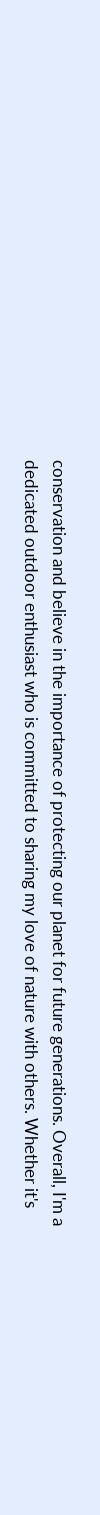conservation and believe in the importance of protecting our planet for future generations. Overall, I'm a dedicated outdoor enthusiast who is committed to sharing my love of nature with others. Whether it's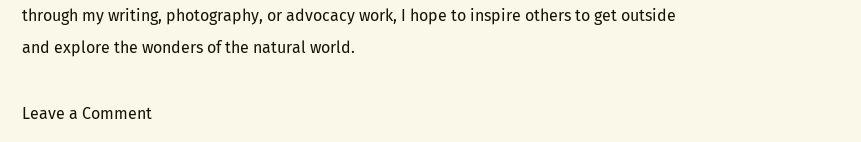through my writing, photography, or advocacy work, I hope to inspire others to get outside and explore the wonders of the natural world.

Leave a Comment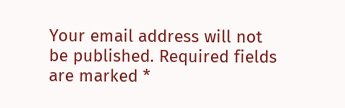Your email address will not be published. Required fields are marked *